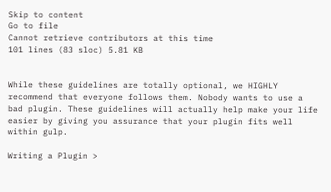Skip to content
Go to file
Cannot retrieve contributors at this time
101 lines (83 sloc) 5.81 KB


While these guidelines are totally optional, we HIGHLY recommend that everyone follows them. Nobody wants to use a bad plugin. These guidelines will actually help make your life easier by giving you assurance that your plugin fits well within gulp.

Writing a Plugin >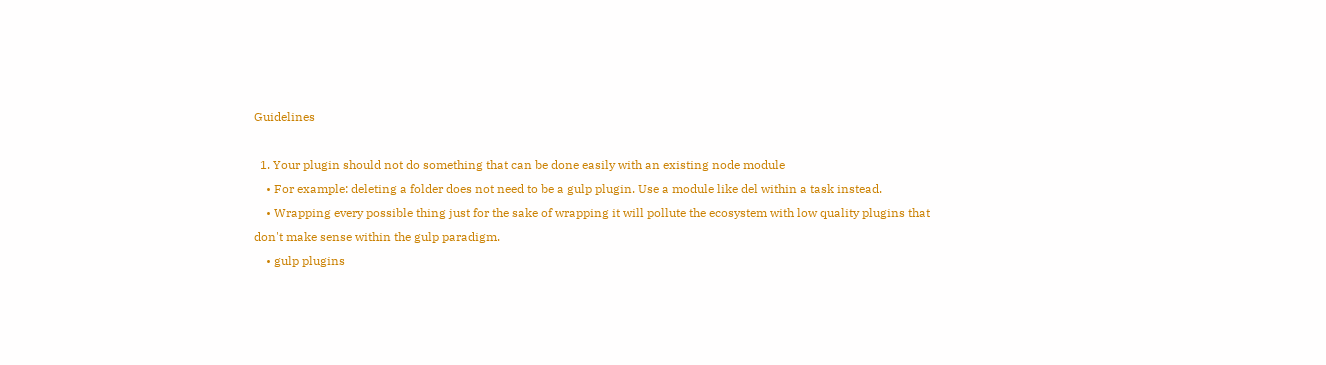Guidelines

  1. Your plugin should not do something that can be done easily with an existing node module
    • For example: deleting a folder does not need to be a gulp plugin. Use a module like del within a task instead.
    • Wrapping every possible thing just for the sake of wrapping it will pollute the ecosystem with low quality plugins that don't make sense within the gulp paradigm.
    • gulp plugins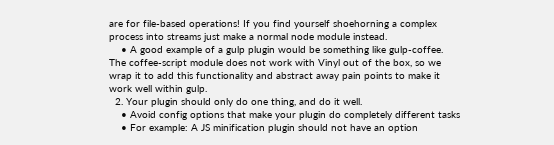are for file-based operations! If you find yourself shoehorning a complex process into streams just make a normal node module instead.
    • A good example of a gulp plugin would be something like gulp-coffee. The coffee-script module does not work with Vinyl out of the box, so we wrap it to add this functionality and abstract away pain points to make it work well within gulp.
  2. Your plugin should only do one thing, and do it well.
    • Avoid config options that make your plugin do completely different tasks
    • For example: A JS minification plugin should not have an option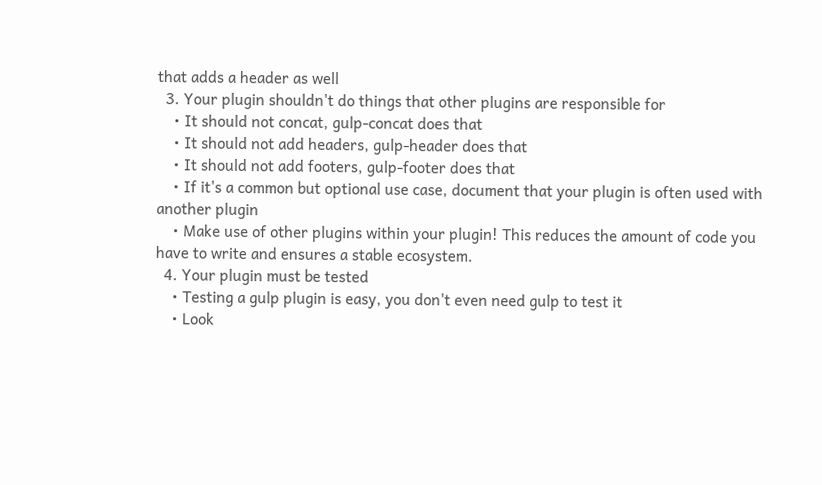that adds a header as well
  3. Your plugin shouldn't do things that other plugins are responsible for
    • It should not concat, gulp-concat does that
    • It should not add headers, gulp-header does that
    • It should not add footers, gulp-footer does that
    • If it's a common but optional use case, document that your plugin is often used with another plugin
    • Make use of other plugins within your plugin! This reduces the amount of code you have to write and ensures a stable ecosystem.
  4. Your plugin must be tested
    • Testing a gulp plugin is easy, you don't even need gulp to test it
    • Look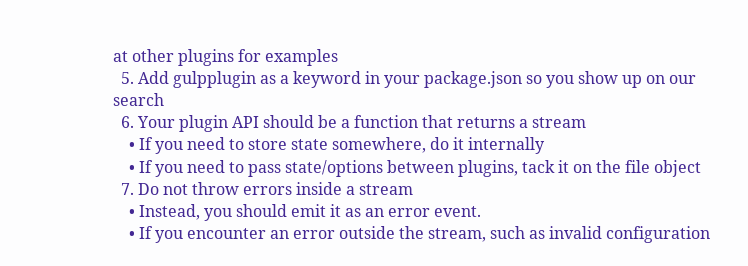at other plugins for examples
  5. Add gulpplugin as a keyword in your package.json so you show up on our search
  6. Your plugin API should be a function that returns a stream
    • If you need to store state somewhere, do it internally
    • If you need to pass state/options between plugins, tack it on the file object
  7. Do not throw errors inside a stream
    • Instead, you should emit it as an error event.
    • If you encounter an error outside the stream, such as invalid configuration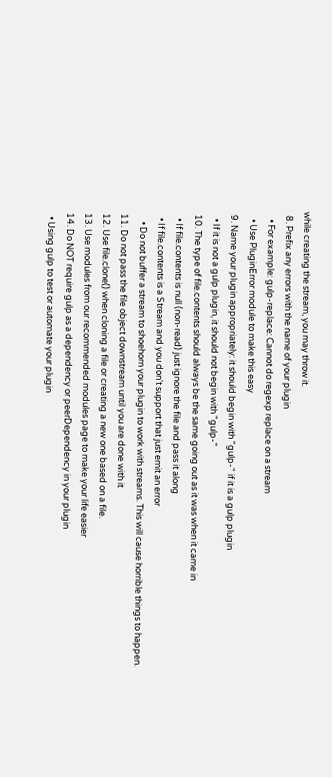while creating the stream, you may throw it.
  8. Prefix any errors with the name of your plugin
    • For example: gulp-replace: Cannot do regexp replace on a stream
    • Use PluginError module to make this easy
  9. Name your plugin appropriately: it should begin with "gulp-" if it is a gulp plugin
    • If it is not a gulp plugin, it should not begin with "gulp-"
  10. The type of file.contents should always be the same going out as it was when it came in
    • If file.contents is null (non-read) just ignore the file and pass it along
    • If file.contents is a Stream and you don't support that just emit an error
      • Do not buffer a stream to shoehorn your plugin to work with streams. This will cause horrible things to happen.
  11. Do not pass the file object downstream until you are done with it
  12. Use file.clone() when cloning a file or creating a new one based on a file.
  13. Use modules from our recommended modules page to make your life easier
  14. Do NOT require gulp as a dependency or peerDependency in your plugin
    • Using gulp to test or automate your plugin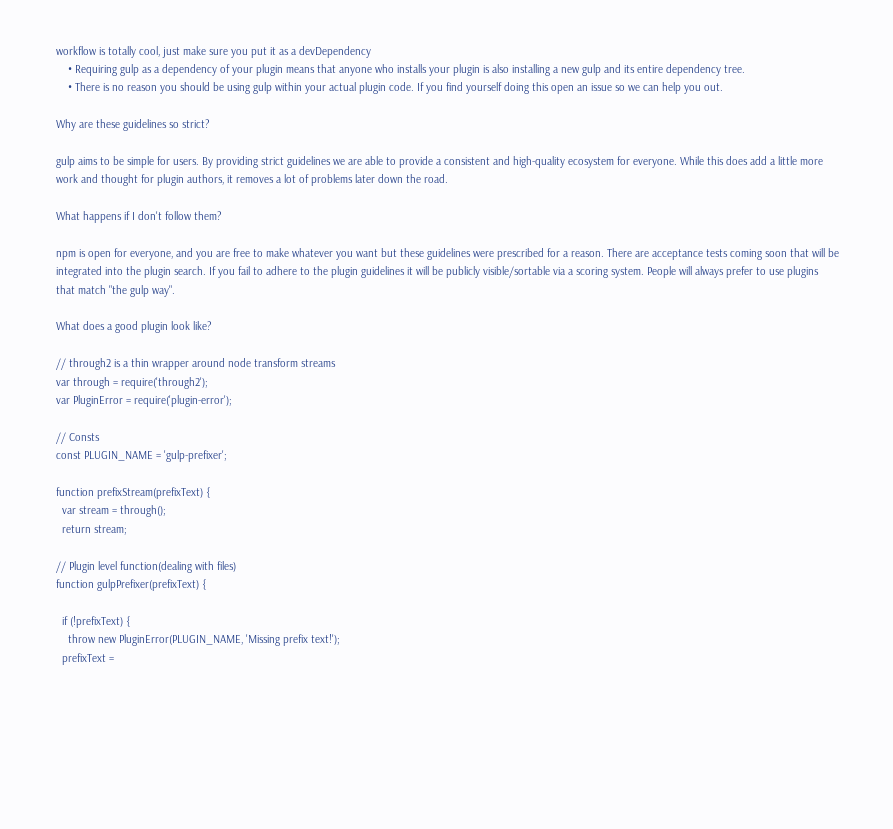workflow is totally cool, just make sure you put it as a devDependency
    • Requiring gulp as a dependency of your plugin means that anyone who installs your plugin is also installing a new gulp and its entire dependency tree.
    • There is no reason you should be using gulp within your actual plugin code. If you find yourself doing this open an issue so we can help you out.

Why are these guidelines so strict?

gulp aims to be simple for users. By providing strict guidelines we are able to provide a consistent and high-quality ecosystem for everyone. While this does add a little more work and thought for plugin authors, it removes a lot of problems later down the road.

What happens if I don't follow them?

npm is open for everyone, and you are free to make whatever you want but these guidelines were prescribed for a reason. There are acceptance tests coming soon that will be integrated into the plugin search. If you fail to adhere to the plugin guidelines it will be publicly visible/sortable via a scoring system. People will always prefer to use plugins that match "the gulp way".

What does a good plugin look like?

// through2 is a thin wrapper around node transform streams
var through = require('through2');
var PluginError = require('plugin-error');

// Consts
const PLUGIN_NAME = 'gulp-prefixer';

function prefixStream(prefixText) {
  var stream = through();
  return stream;

// Plugin level function(dealing with files)
function gulpPrefixer(prefixText) {

  if (!prefixText) {
    throw new PluginError(PLUGIN_NAME, 'Missing prefix text!');
  prefixText =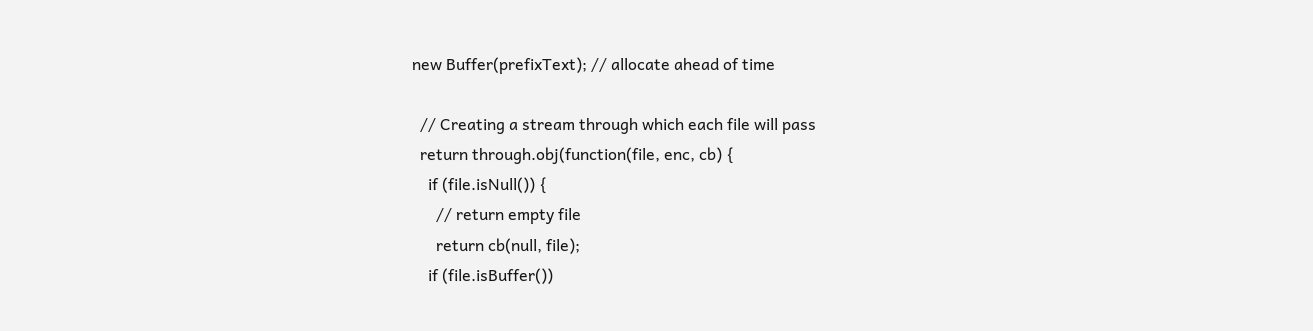new Buffer(prefixText); // allocate ahead of time

  // Creating a stream through which each file will pass
  return through.obj(function(file, enc, cb) {
    if (file.isNull()) {
      // return empty file
      return cb(null, file);
    if (file.isBuffer())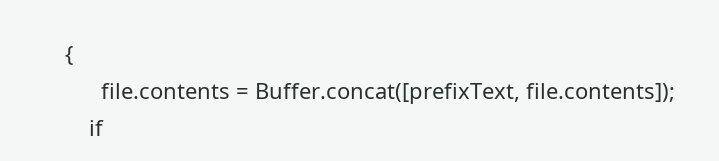{
      file.contents = Buffer.concat([prefixText, file.contents]);
    if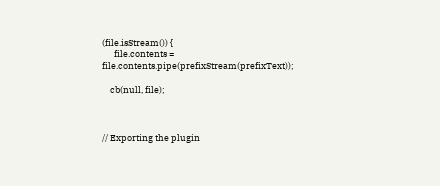(file.isStream()) {
      file.contents = file.contents.pipe(prefixStream(prefixText));

    cb(null, file);



// Exporting the plugin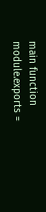main function
module.exports =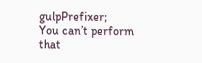gulpPrefixer;
You can’t perform that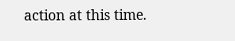action at this time.